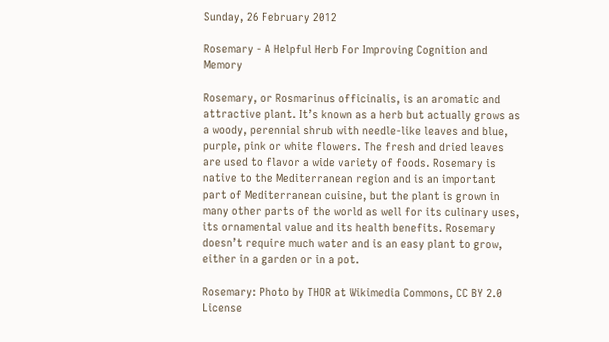Sunday, 26 February 2012

Rosemary - A Helpful Herb For Improving Cognition and Memory

Rosemary, or Rosmarinus officinalis, is an aromatic and attractive plant. It’s known as a herb but actually grows as a woody, perennial shrub with needle-like leaves and blue, purple, pink or white flowers. The fresh and dried leaves are used to flavor a wide variety of foods. Rosemary is native to the Mediterranean region and is an important part of Mediterranean cuisine, but the plant is grown in many other parts of the world as well for its culinary uses, its ornamental value and its health benefits. Rosemary doesn’t require much water and is an easy plant to grow, either in a garden or in a pot.

Rosemary: Photo by THOR at Wikimedia Commons, CC BY 2.0 License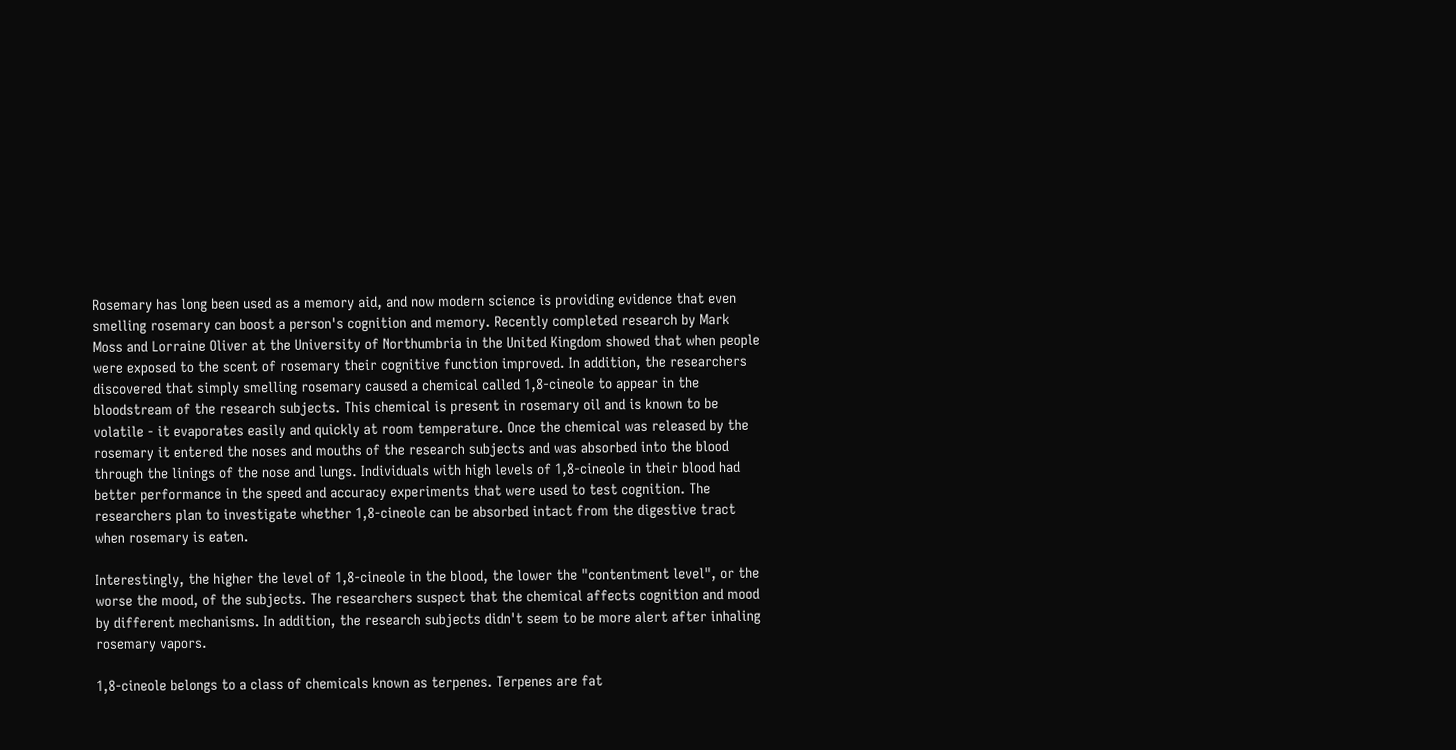Rosemary has long been used as a memory aid, and now modern science is providing evidence that even smelling rosemary can boost a person's cognition and memory. Recently completed research by Mark Moss and Lorraine Oliver at the University of Northumbria in the United Kingdom showed that when people were exposed to the scent of rosemary their cognitive function improved. In addition, the researchers discovered that simply smelling rosemary caused a chemical called 1,8-cineole to appear in the bloodstream of the research subjects. This chemical is present in rosemary oil and is known to be volatile - it evaporates easily and quickly at room temperature. Once the chemical was released by the rosemary it entered the noses and mouths of the research subjects and was absorbed into the blood through the linings of the nose and lungs. Individuals with high levels of 1,8-cineole in their blood had better performance in the speed and accuracy experiments that were used to test cognition. The researchers plan to investigate whether 1,8-cineole can be absorbed intact from the digestive tract when rosemary is eaten.

Interestingly, the higher the level of 1,8-cineole in the blood, the lower the "contentment level", or the worse the mood, of the subjects. The researchers suspect that the chemical affects cognition and mood by different mechanisms. In addition, the research subjects didn't seem to be more alert after inhaling rosemary vapors.

1,8-cineole belongs to a class of chemicals known as terpenes. Terpenes are fat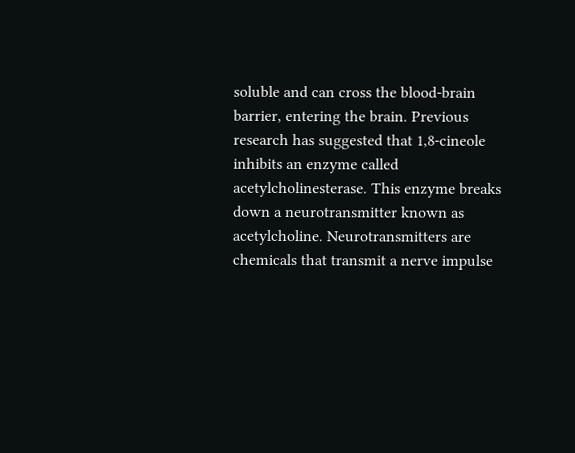soluble and can cross the blood-brain barrier, entering the brain. Previous research has suggested that 1,8-cineole inhibits an enzyme called acetylcholinesterase. This enzyme breaks down a neurotransmitter known as acetylcholine. Neurotransmitters are chemicals that transmit a nerve impulse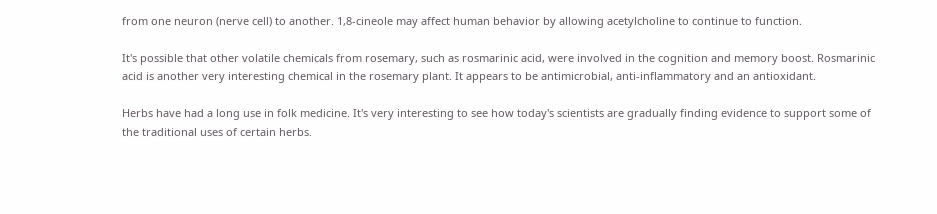from one neuron (nerve cell) to another. 1,8-cineole may affect human behavior by allowing acetylcholine to continue to function.

It's possible that other volatile chemicals from rosemary, such as rosmarinic acid, were involved in the cognition and memory boost. Rosmarinic acid is another very interesting chemical in the rosemary plant. It appears to be antimicrobial, anti-inflammatory and an antioxidant.

Herbs have had a long use in folk medicine. It's very interesting to see how today's scientists are gradually finding evidence to support some of the traditional uses of certain herbs.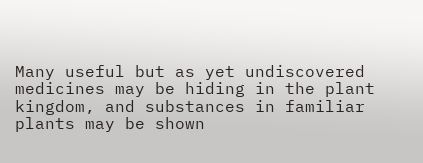Many useful but as yet undiscovered medicines may be hiding in the plant kingdom, and substances in familiar plants may be shown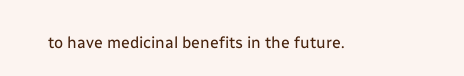to have medicinal benefits in the future.